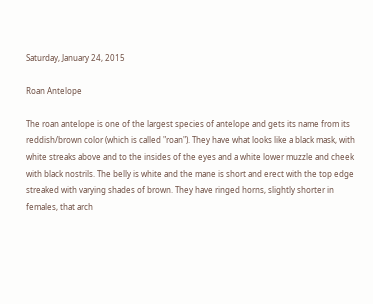Saturday, January 24, 2015

Roan Antelope

The roan antelope is one of the largest species of antelope and gets its name from its reddish/brown color (which is called "roan"). They have what looks like a black mask, with white streaks above and to the insides of the eyes and a white lower muzzle and cheek with black nostrils. The belly is white and the mane is short and erect with the top edge streaked with varying shades of brown. They have ringed horns, slightly shorter in females, that arch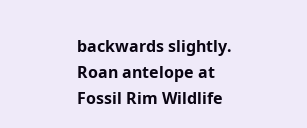backwards slightly.
Roan antelope at Fossil Rim Wildlife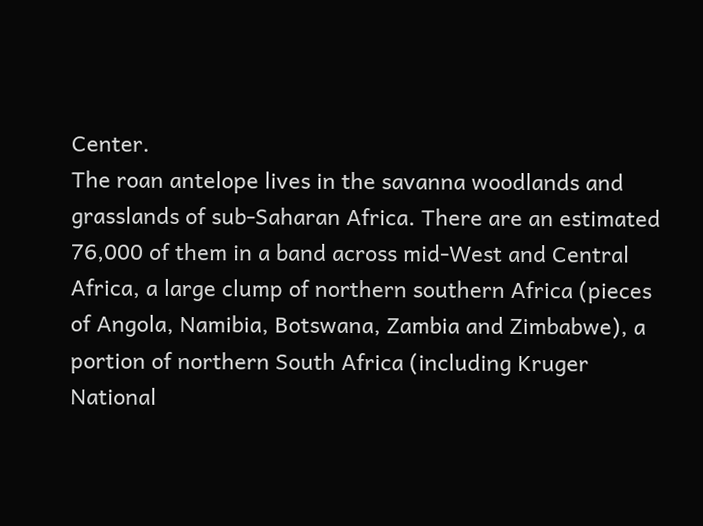Center.
The roan antelope lives in the savanna woodlands and grasslands of sub-Saharan Africa. There are an estimated 76,000 of them in a band across mid-West and Central Africa, a large clump of northern southern Africa (pieces of Angola, Namibia, Botswana, Zambia and Zimbabwe), a portion of northern South Africa (including Kruger National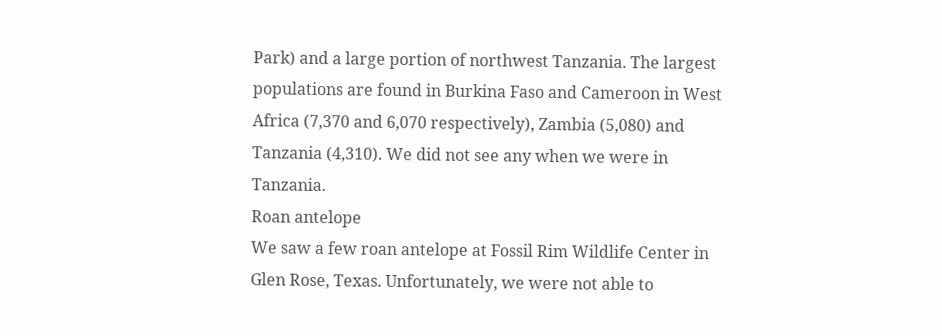Park) and a large portion of northwest Tanzania. The largest populations are found in Burkina Faso and Cameroon in West Africa (7,370 and 6,070 respectively), Zambia (5,080) and Tanzania (4,310). We did not see any when we were in Tanzania.
Roan antelope
We saw a few roan antelope at Fossil Rim Wildlife Center in Glen Rose, Texas. Unfortunately, we were not able to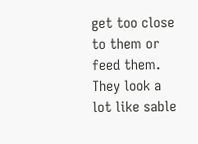get too close to them or feed them. They look a lot like sable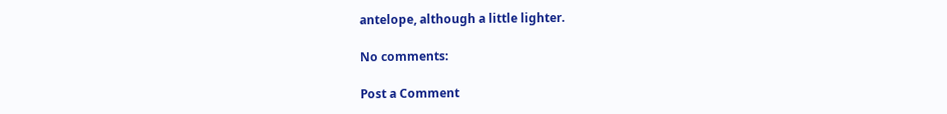antelope, although a little lighter.

No comments:

Post a Comment